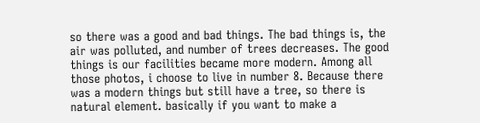so there was a good and bad things. The bad things is, the air was polluted, and number of trees decreases. The good things is our facilities became more modern. Among all those photos, i choose to live in number 8. Because there was a modern things but still have a tree, so there is natural element. basically if you want to make a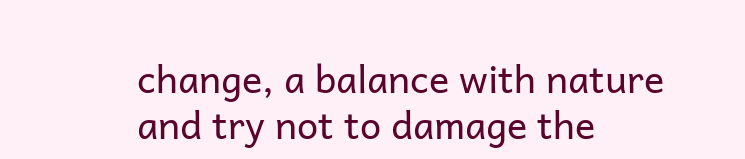change, a balance with nature and try not to damage the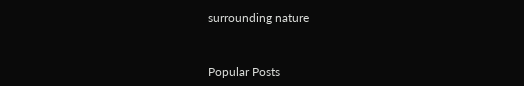surrounding nature


Popular Posts